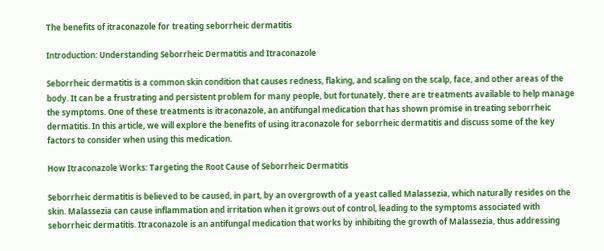The benefits of itraconazole for treating seborrheic dermatitis

Introduction: Understanding Seborrheic Dermatitis and Itraconazole

Seborrheic dermatitis is a common skin condition that causes redness, flaking, and scaling on the scalp, face, and other areas of the body. It can be a frustrating and persistent problem for many people, but fortunately, there are treatments available to help manage the symptoms. One of these treatments is itraconazole, an antifungal medication that has shown promise in treating seborrheic dermatitis. In this article, we will explore the benefits of using itraconazole for seborrheic dermatitis and discuss some of the key factors to consider when using this medication.

How Itraconazole Works: Targeting the Root Cause of Seborrheic Dermatitis

Seborrheic dermatitis is believed to be caused, in part, by an overgrowth of a yeast called Malassezia, which naturally resides on the skin. Malassezia can cause inflammation and irritation when it grows out of control, leading to the symptoms associated with seborrheic dermatitis. Itraconazole is an antifungal medication that works by inhibiting the growth of Malassezia, thus addressing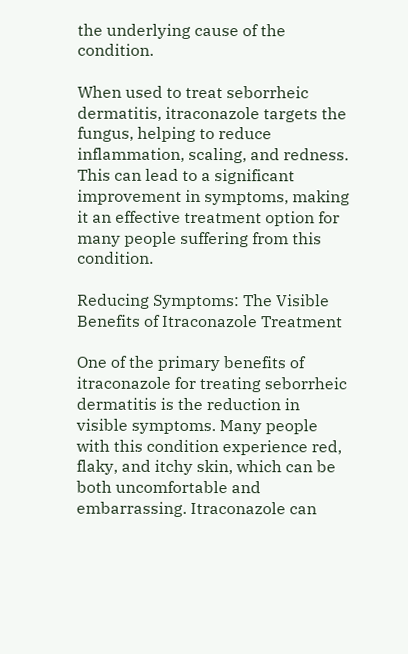the underlying cause of the condition.

When used to treat seborrheic dermatitis, itraconazole targets the fungus, helping to reduce inflammation, scaling, and redness. This can lead to a significant improvement in symptoms, making it an effective treatment option for many people suffering from this condition.

Reducing Symptoms: The Visible Benefits of Itraconazole Treatment

One of the primary benefits of itraconazole for treating seborrheic dermatitis is the reduction in visible symptoms. Many people with this condition experience red, flaky, and itchy skin, which can be both uncomfortable and embarrassing. Itraconazole can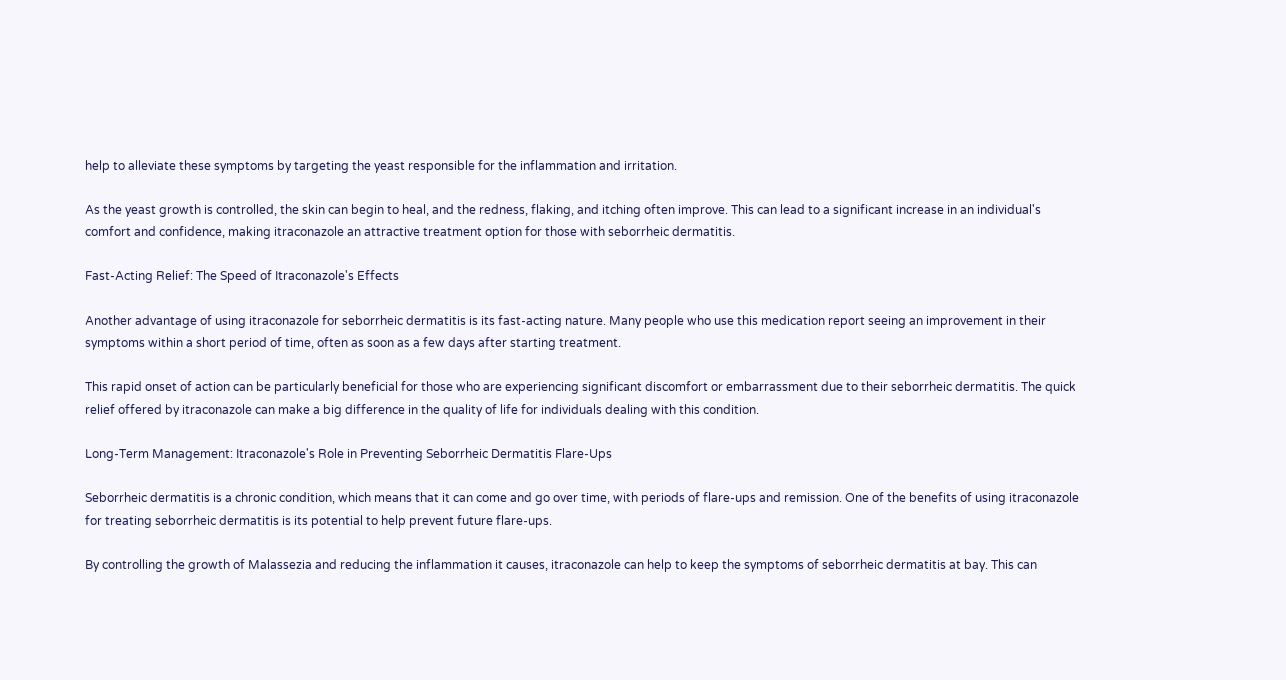help to alleviate these symptoms by targeting the yeast responsible for the inflammation and irritation.

As the yeast growth is controlled, the skin can begin to heal, and the redness, flaking, and itching often improve. This can lead to a significant increase in an individual's comfort and confidence, making itraconazole an attractive treatment option for those with seborrheic dermatitis.

Fast-Acting Relief: The Speed of Itraconazole's Effects

Another advantage of using itraconazole for seborrheic dermatitis is its fast-acting nature. Many people who use this medication report seeing an improvement in their symptoms within a short period of time, often as soon as a few days after starting treatment.

This rapid onset of action can be particularly beneficial for those who are experiencing significant discomfort or embarrassment due to their seborrheic dermatitis. The quick relief offered by itraconazole can make a big difference in the quality of life for individuals dealing with this condition.

Long-Term Management: Itraconazole's Role in Preventing Seborrheic Dermatitis Flare-Ups

Seborrheic dermatitis is a chronic condition, which means that it can come and go over time, with periods of flare-ups and remission. One of the benefits of using itraconazole for treating seborrheic dermatitis is its potential to help prevent future flare-ups.

By controlling the growth of Malassezia and reducing the inflammation it causes, itraconazole can help to keep the symptoms of seborrheic dermatitis at bay. This can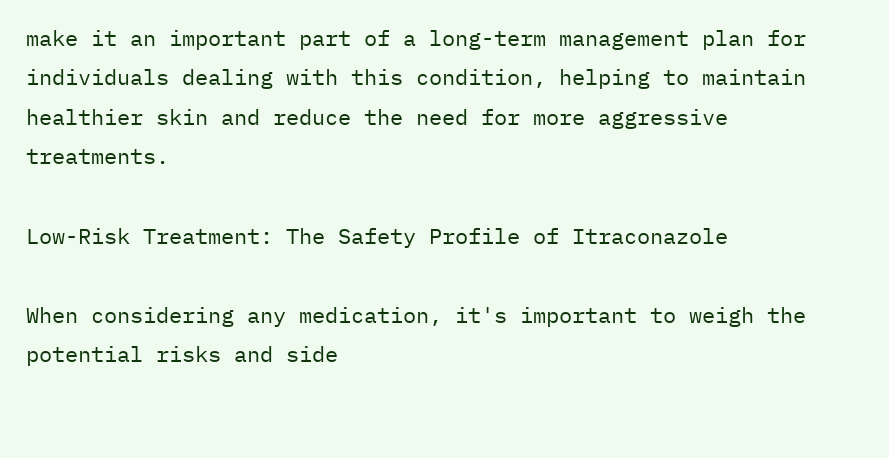make it an important part of a long-term management plan for individuals dealing with this condition, helping to maintain healthier skin and reduce the need for more aggressive treatments.

Low-Risk Treatment: The Safety Profile of Itraconazole

When considering any medication, it's important to weigh the potential risks and side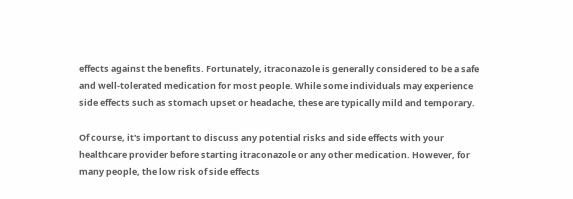effects against the benefits. Fortunately, itraconazole is generally considered to be a safe and well-tolerated medication for most people. While some individuals may experience side effects such as stomach upset or headache, these are typically mild and temporary.

Of course, it's important to discuss any potential risks and side effects with your healthcare provider before starting itraconazole or any other medication. However, for many people, the low risk of side effects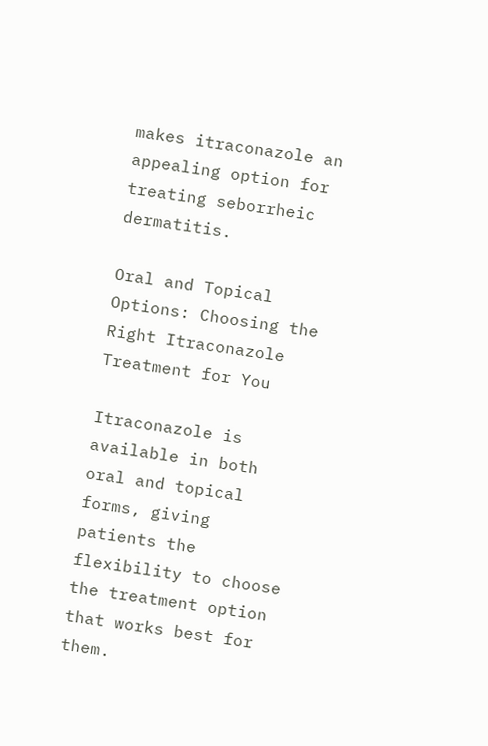makes itraconazole an appealing option for treating seborrheic dermatitis.

Oral and Topical Options: Choosing the Right Itraconazole Treatment for You

Itraconazole is available in both oral and topical forms, giving patients the flexibility to choose the treatment option that works best for them.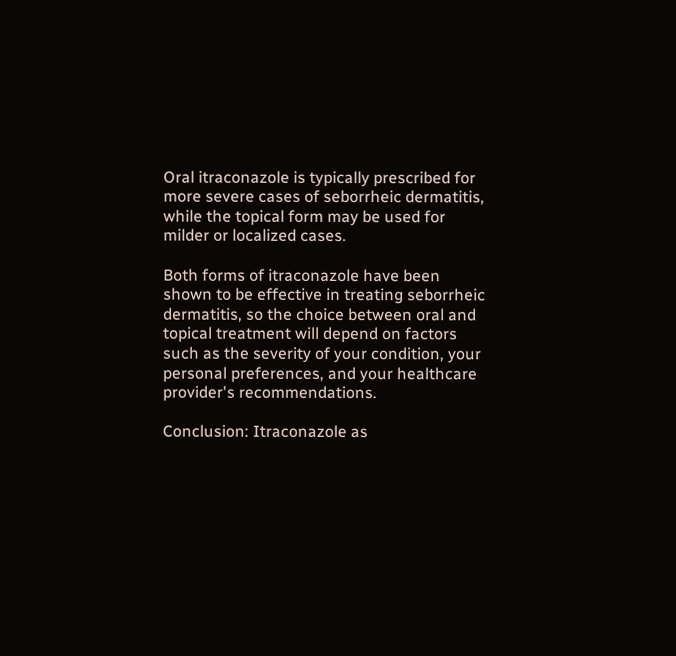Oral itraconazole is typically prescribed for more severe cases of seborrheic dermatitis, while the topical form may be used for milder or localized cases.

Both forms of itraconazole have been shown to be effective in treating seborrheic dermatitis, so the choice between oral and topical treatment will depend on factors such as the severity of your condition, your personal preferences, and your healthcare provider's recommendations.

Conclusion: Itraconazole as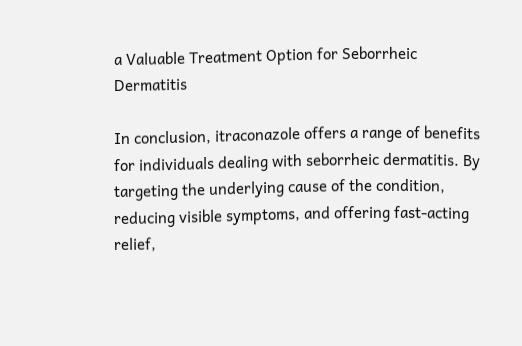a Valuable Treatment Option for Seborrheic Dermatitis

In conclusion, itraconazole offers a range of benefits for individuals dealing with seborrheic dermatitis. By targeting the underlying cause of the condition, reducing visible symptoms, and offering fast-acting relief,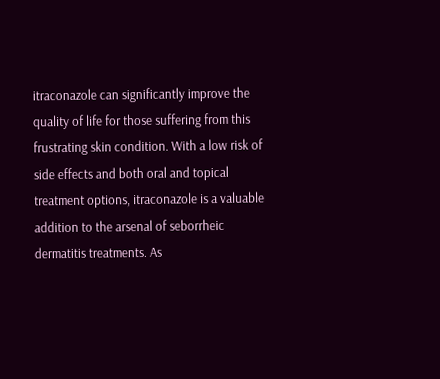itraconazole can significantly improve the quality of life for those suffering from this frustrating skin condition. With a low risk of side effects and both oral and topical treatment options, itraconazole is a valuable addition to the arsenal of seborrheic dermatitis treatments. As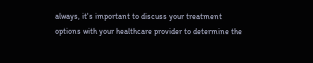always, it's important to discuss your treatment options with your healthcare provider to determine the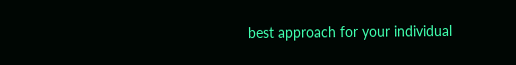best approach for your individual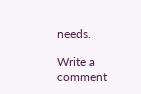needs.

Write a comment